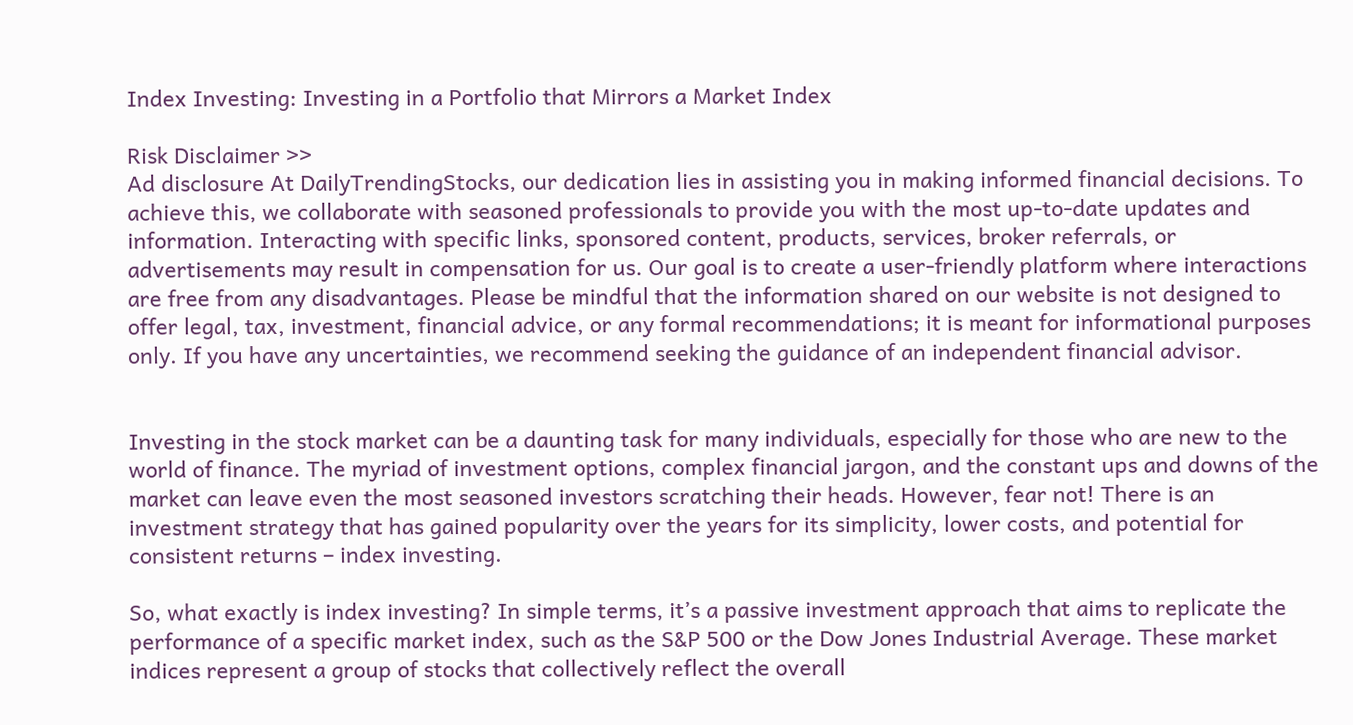Index Investing: Investing in a Portfolio that Mirrors a Market Index

Risk Disclaimer >>
Ad disclosure At DailyTrendingStocks, our dedication lies in assisting you in making informed financial decisions. To achieve this, we collaborate with seasoned professionals to provide you with the most up-to-date updates and information. Interacting with specific links, sponsored content, products, services, broker referrals, or advertisements may result in compensation for us. Our goal is to create a user-friendly platform where interactions are free from any disadvantages. Please be mindful that the information shared on our website is not designed to offer legal, tax, investment, financial advice, or any formal recommendations; it is meant for informational purposes only. If you have any uncertainties, we recommend seeking the guidance of an independent financial advisor.


Investing in the stock market can be a daunting task for many individuals, especially for those who are new to the world of finance. The myriad of investment options, complex financial jargon, and the constant ups and downs of the market can leave even the most seasoned investors scratching their heads. However, fear not! There is an investment strategy that has gained popularity over the years for its simplicity, lower costs, and potential for consistent returns – index investing.

So, what exactly is index investing? In simple terms, it’s a passive investment approach that aims to replicate the performance of a specific market index, such as the S&P 500 or the Dow Jones Industrial Average. These market indices represent a group of stocks that collectively reflect the overall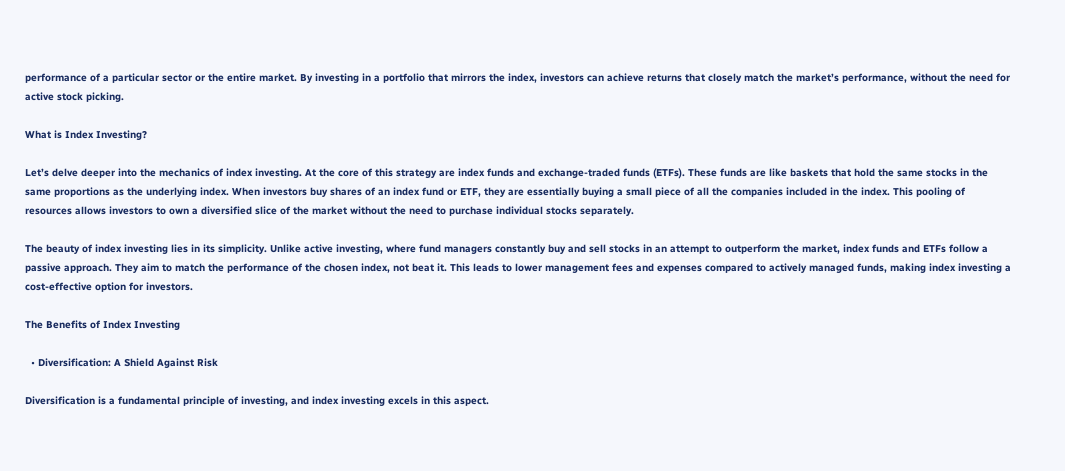performance of a particular sector or the entire market. By investing in a portfolio that mirrors the index, investors can achieve returns that closely match the market’s performance, without the need for active stock picking.

What is Index Investing?

Let’s delve deeper into the mechanics of index investing. At the core of this strategy are index funds and exchange-traded funds (ETFs). These funds are like baskets that hold the same stocks in the same proportions as the underlying index. When investors buy shares of an index fund or ETF, they are essentially buying a small piece of all the companies included in the index. This pooling of resources allows investors to own a diversified slice of the market without the need to purchase individual stocks separately.

The beauty of index investing lies in its simplicity. Unlike active investing, where fund managers constantly buy and sell stocks in an attempt to outperform the market, index funds and ETFs follow a passive approach. They aim to match the performance of the chosen index, not beat it. This leads to lower management fees and expenses compared to actively managed funds, making index investing a cost-effective option for investors.

The Benefits of Index Investing

  • Diversification: A Shield Against Risk

Diversification is a fundamental principle of investing, and index investing excels in this aspect.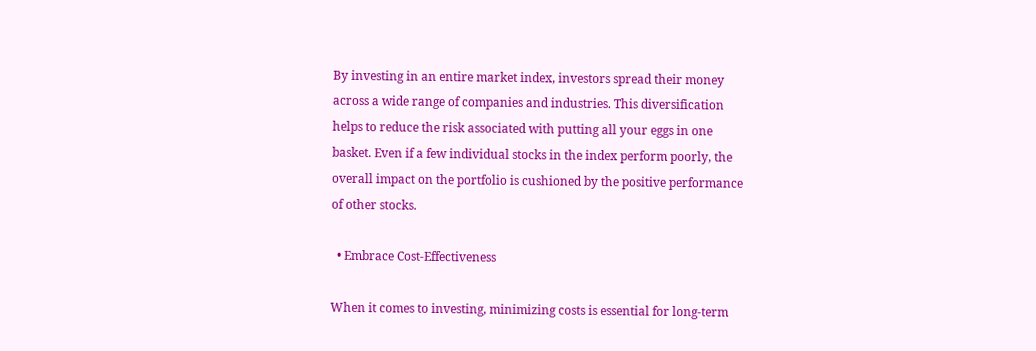By investing in an entire market index, investors spread their money across a wide range of companies and industries. This diversification helps to reduce the risk associated with putting all your eggs in one basket. Even if a few individual stocks in the index perform poorly, the overall impact on the portfolio is cushioned by the positive performance of other stocks.

  • Embrace Cost-Effectiveness

When it comes to investing, minimizing costs is essential for long-term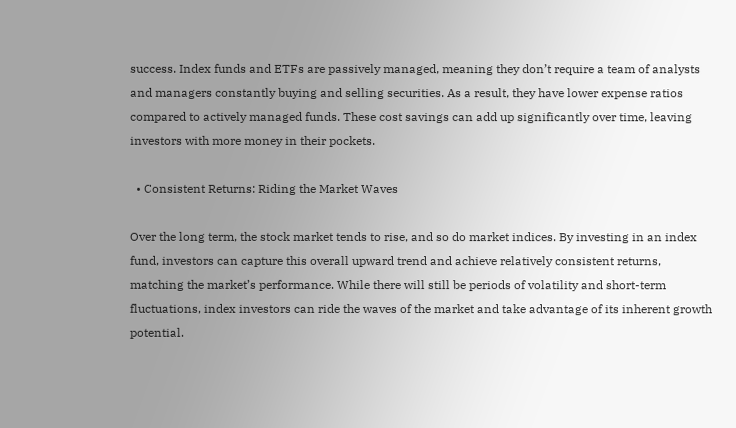success. Index funds and ETFs are passively managed, meaning they don’t require a team of analysts and managers constantly buying and selling securities. As a result, they have lower expense ratios compared to actively managed funds. These cost savings can add up significantly over time, leaving investors with more money in their pockets.

  • Consistent Returns: Riding the Market Waves

Over the long term, the stock market tends to rise, and so do market indices. By investing in an index fund, investors can capture this overall upward trend and achieve relatively consistent returns, matching the market’s performance. While there will still be periods of volatility and short-term fluctuations, index investors can ride the waves of the market and take advantage of its inherent growth potential.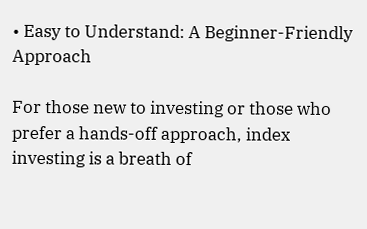• Easy to Understand: A Beginner-Friendly Approach

For those new to investing or those who prefer a hands-off approach, index investing is a breath of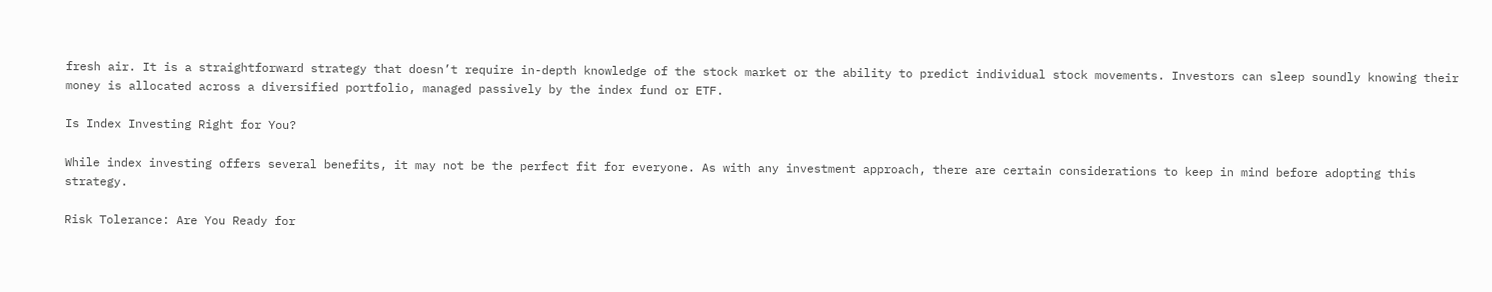fresh air. It is a straightforward strategy that doesn’t require in-depth knowledge of the stock market or the ability to predict individual stock movements. Investors can sleep soundly knowing their money is allocated across a diversified portfolio, managed passively by the index fund or ETF.

Is Index Investing Right for You?

While index investing offers several benefits, it may not be the perfect fit for everyone. As with any investment approach, there are certain considerations to keep in mind before adopting this strategy.

Risk Tolerance: Are You Ready for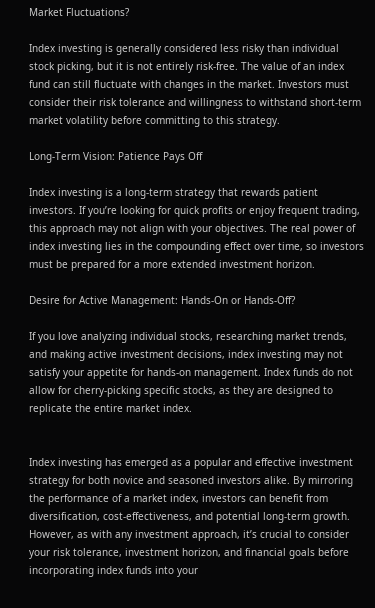Market Fluctuations?

Index investing is generally considered less risky than individual stock picking, but it is not entirely risk-free. The value of an index fund can still fluctuate with changes in the market. Investors must consider their risk tolerance and willingness to withstand short-term market volatility before committing to this strategy.

Long-Term Vision: Patience Pays Off

Index investing is a long-term strategy that rewards patient investors. If you’re looking for quick profits or enjoy frequent trading, this approach may not align with your objectives. The real power of index investing lies in the compounding effect over time, so investors must be prepared for a more extended investment horizon.

Desire for Active Management: Hands-On or Hands-Off?

If you love analyzing individual stocks, researching market trends, and making active investment decisions, index investing may not satisfy your appetite for hands-on management. Index funds do not allow for cherry-picking specific stocks, as they are designed to replicate the entire market index.


Index investing has emerged as a popular and effective investment strategy for both novice and seasoned investors alike. By mirroring the performance of a market index, investors can benefit from diversification, cost-effectiveness, and potential long-term growth. However, as with any investment approach, it’s crucial to consider your risk tolerance, investment horizon, and financial goals before incorporating index funds into your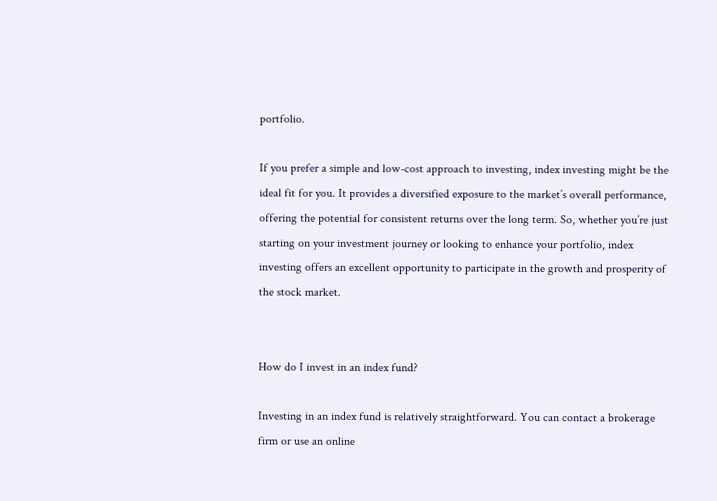portfolio.

If you prefer a simple and low-cost approach to investing, index investing might be the ideal fit for you. It provides a diversified exposure to the market’s overall performance, offering the potential for consistent returns over the long term. So, whether you’re just starting on your investment journey or looking to enhance your portfolio, index investing offers an excellent opportunity to participate in the growth and prosperity of the stock market.


How do I invest in an index fund?

Investing in an index fund is relatively straightforward. You can contact a brokerage firm or use an online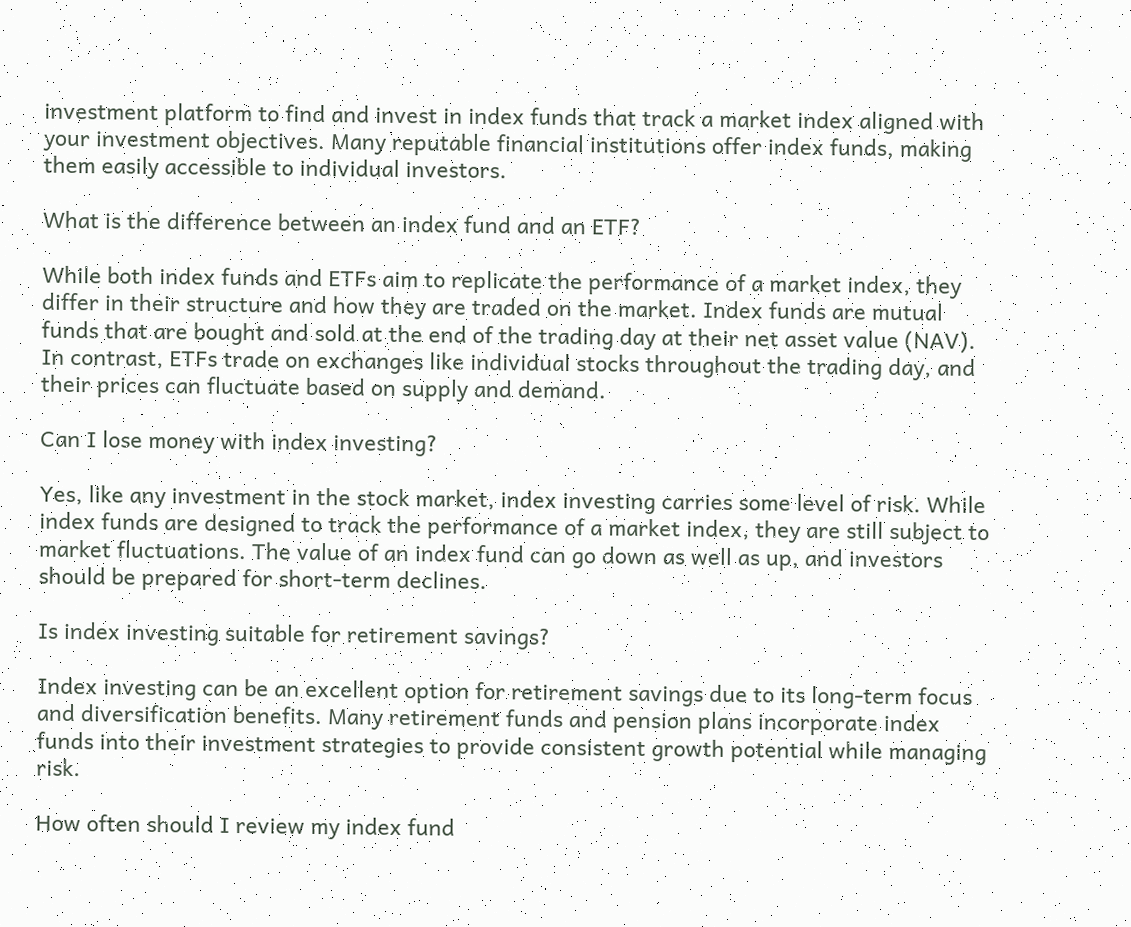investment platform to find and invest in index funds that track a market index aligned with your investment objectives. Many reputable financial institutions offer index funds, making them easily accessible to individual investors.

What is the difference between an index fund and an ETF?

While both index funds and ETFs aim to replicate the performance of a market index, they differ in their structure and how they are traded on the market. Index funds are mutual funds that are bought and sold at the end of the trading day at their net asset value (NAV). In contrast, ETFs trade on exchanges like individual stocks throughout the trading day, and their prices can fluctuate based on supply and demand.

Can I lose money with index investing?

Yes, like any investment in the stock market, index investing carries some level of risk. While index funds are designed to track the performance of a market index, they are still subject to market fluctuations. The value of an index fund can go down as well as up, and investors should be prepared for short-term declines.

Is index investing suitable for retirement savings?

Index investing can be an excellent option for retirement savings due to its long-term focus and diversification benefits. Many retirement funds and pension plans incorporate index funds into their investment strategies to provide consistent growth potential while managing risk.

How often should I review my index fund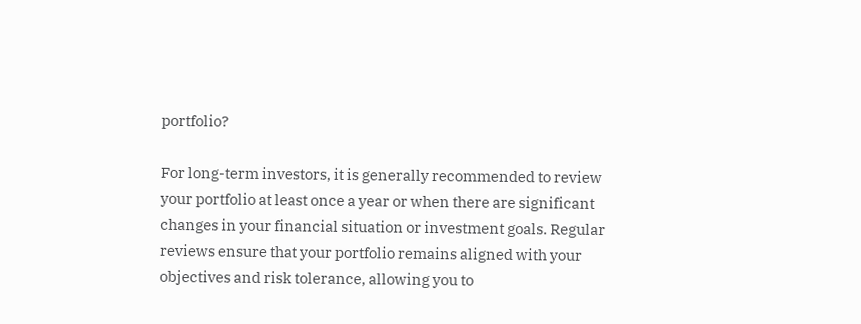portfolio?

For long-term investors, it is generally recommended to review your portfolio at least once a year or when there are significant changes in your financial situation or investment goals. Regular reviews ensure that your portfolio remains aligned with your objectives and risk tolerance, allowing you to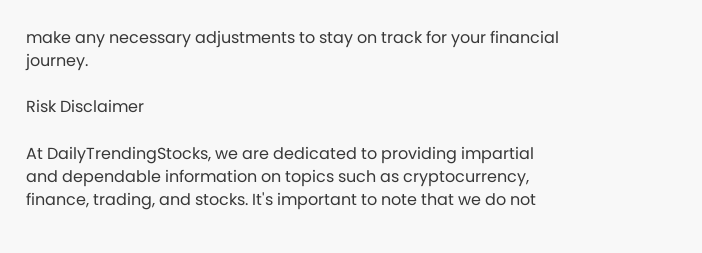make any necessary adjustments to stay on track for your financial journey.

Risk Disclaimer

At DailyTrendingStocks, we are dedicated to providing impartial and dependable information on topics such as cryptocurrency, finance, trading, and stocks. It's important to note that we do not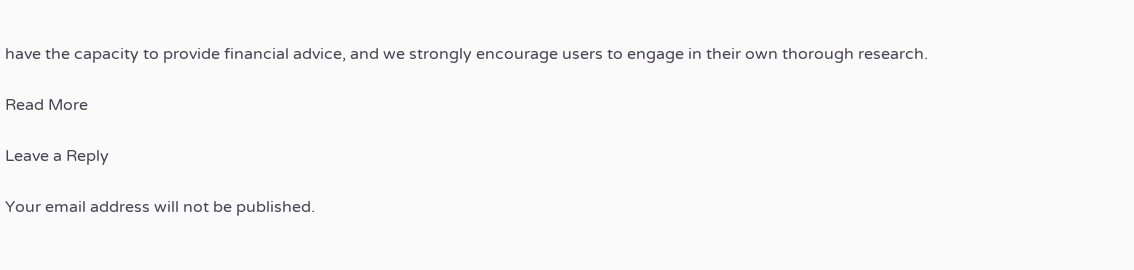have the capacity to provide financial advice, and we strongly encourage users to engage in their own thorough research.

Read More

Leave a Reply

Your email address will not be published.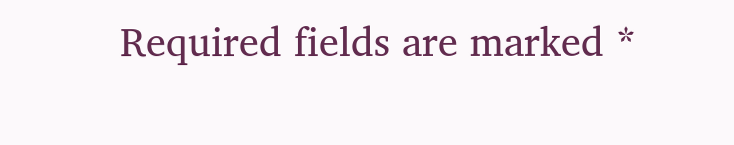Required fields are marked *